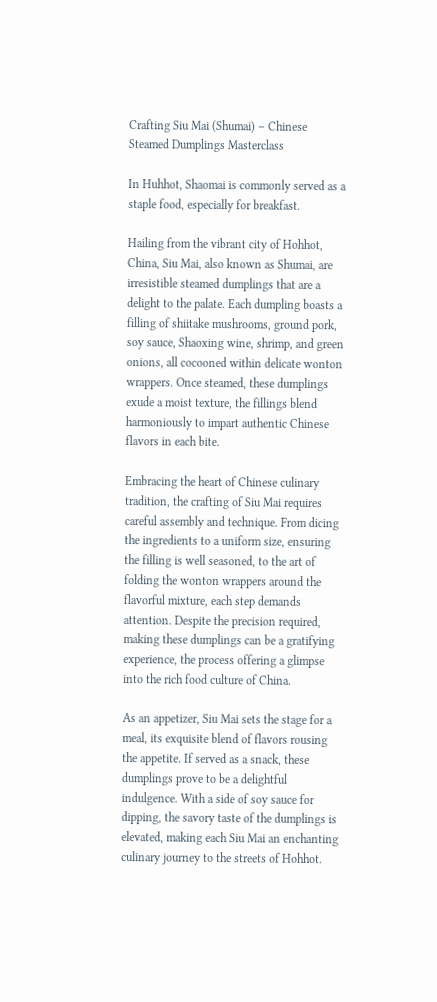Crafting Siu Mai (Shumai) – Chinese Steamed Dumplings Masterclass

In Huhhot, Shaomai is commonly served as a staple food, especially for breakfast.

Hailing from the vibrant city of Hohhot, China, Siu Mai, also known as Shumai, are irresistible steamed dumplings that are a delight to the palate. Each dumpling boasts a filling of shiitake mushrooms, ground pork, soy sauce, Shaoxing wine, shrimp, and green onions, all cocooned within delicate wonton wrappers. Once steamed, these dumplings exude a moist texture, the fillings blend harmoniously to impart authentic Chinese flavors in each bite.

Embracing the heart of Chinese culinary tradition, the crafting of Siu Mai requires careful assembly and technique. From dicing the ingredients to a uniform size, ensuring the filling is well seasoned, to the art of folding the wonton wrappers around the flavorful mixture, each step demands attention. Despite the precision required, making these dumplings can be a gratifying experience, the process offering a glimpse into the rich food culture of China.

As an appetizer, Siu Mai sets the stage for a meal, its exquisite blend of flavors rousing the appetite. If served as a snack, these dumplings prove to be a delightful indulgence. With a side of soy sauce for dipping, the savory taste of the dumplings is elevated, making each Siu Mai an enchanting culinary journey to the streets of Hohhot.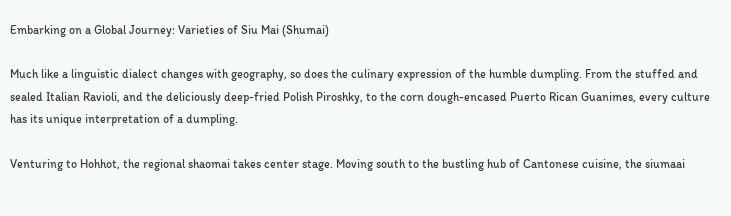Embarking on a Global Journey: Varieties of Siu Mai (Shumai)

Much like a linguistic dialect changes with geography, so does the culinary expression of the humble dumpling. From the stuffed and sealed Italian Ravioli, and the deliciously deep-fried Polish Piroshky, to the corn dough-encased Puerto Rican Guanimes, every culture has its unique interpretation of a dumpling.

Venturing to Hohhot, the regional shaomai takes center stage. Moving south to the bustling hub of Cantonese cuisine, the siumaai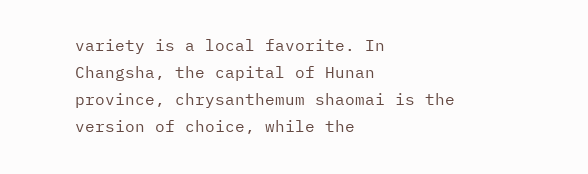variety is a local favorite. In Changsha, the capital of Hunan province, chrysanthemum shaomai is the version of choice, while the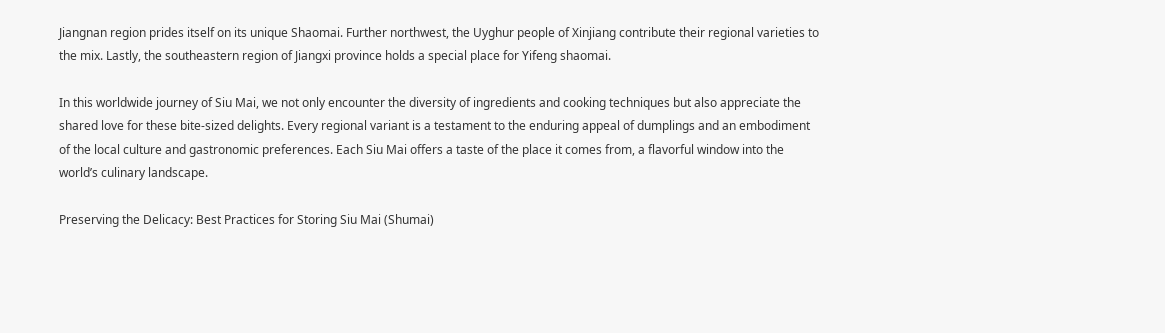Jiangnan region prides itself on its unique Shaomai. Further northwest, the Uyghur people of Xinjiang contribute their regional varieties to the mix. Lastly, the southeastern region of Jiangxi province holds a special place for Yifeng shaomai.

In this worldwide journey of Siu Mai, we not only encounter the diversity of ingredients and cooking techniques but also appreciate the shared love for these bite-sized delights. Every regional variant is a testament to the enduring appeal of dumplings and an embodiment of the local culture and gastronomic preferences. Each Siu Mai offers a taste of the place it comes from, a flavorful window into the world’s culinary landscape.

Preserving the Delicacy: Best Practices for Storing Siu Mai (Shumai)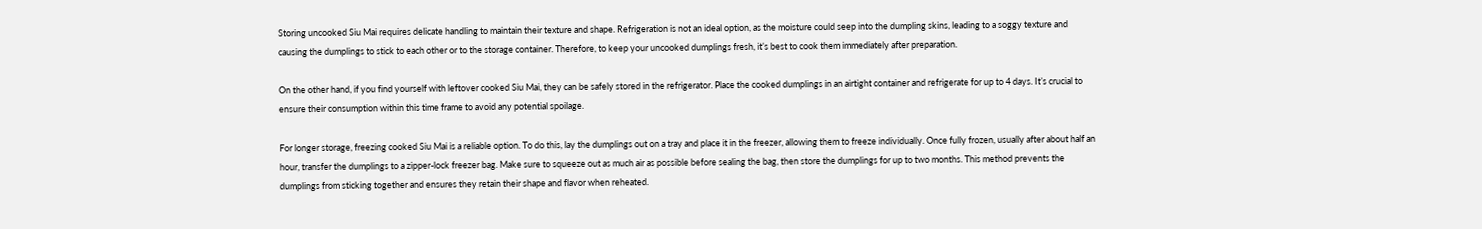Storing uncooked Siu Mai requires delicate handling to maintain their texture and shape. Refrigeration is not an ideal option, as the moisture could seep into the dumpling skins, leading to a soggy texture and causing the dumplings to stick to each other or to the storage container. Therefore, to keep your uncooked dumplings fresh, it’s best to cook them immediately after preparation.

On the other hand, if you find yourself with leftover cooked Siu Mai, they can be safely stored in the refrigerator. Place the cooked dumplings in an airtight container and refrigerate for up to 4 days. It’s crucial to ensure their consumption within this time frame to avoid any potential spoilage.

For longer storage, freezing cooked Siu Mai is a reliable option. To do this, lay the dumplings out on a tray and place it in the freezer, allowing them to freeze individually. Once fully frozen, usually after about half an hour, transfer the dumplings to a zipper-lock freezer bag. Make sure to squeeze out as much air as possible before sealing the bag, then store the dumplings for up to two months. This method prevents the dumplings from sticking together and ensures they retain their shape and flavor when reheated.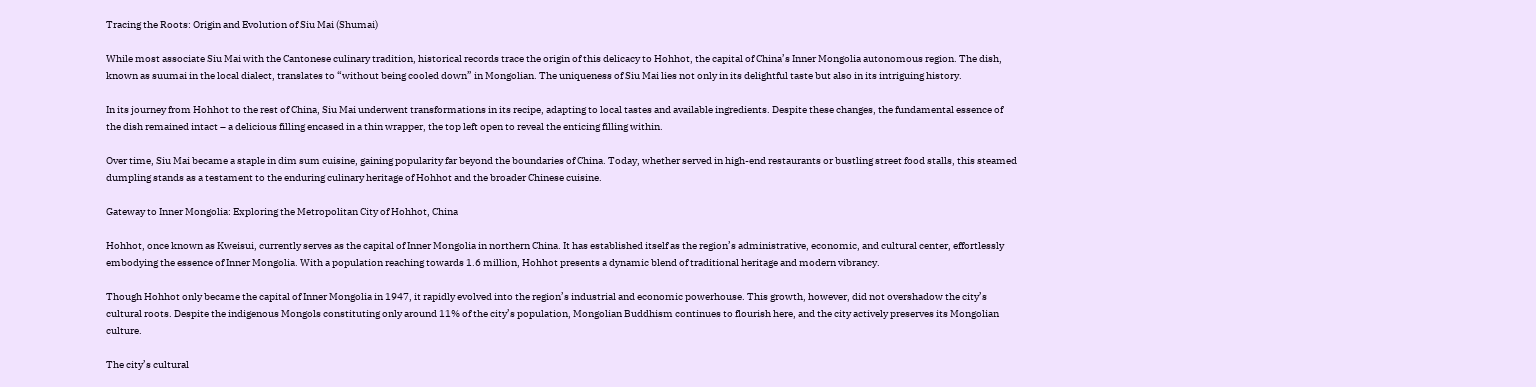Tracing the Roots: Origin and Evolution of Siu Mai (Shumai)

While most associate Siu Mai with the Cantonese culinary tradition, historical records trace the origin of this delicacy to Hohhot, the capital of China’s Inner Mongolia autonomous region. The dish, known as suumai in the local dialect, translates to “without being cooled down” in Mongolian. The uniqueness of Siu Mai lies not only in its delightful taste but also in its intriguing history.

In its journey from Hohhot to the rest of China, Siu Mai underwent transformations in its recipe, adapting to local tastes and available ingredients. Despite these changes, the fundamental essence of the dish remained intact – a delicious filling encased in a thin wrapper, the top left open to reveal the enticing filling within.

Over time, Siu Mai became a staple in dim sum cuisine, gaining popularity far beyond the boundaries of China. Today, whether served in high-end restaurants or bustling street food stalls, this steamed dumpling stands as a testament to the enduring culinary heritage of Hohhot and the broader Chinese cuisine.

Gateway to Inner Mongolia: Exploring the Metropolitan City of Hohhot, China

Hohhot, once known as Kweisui, currently serves as the capital of Inner Mongolia in northern China. It has established itself as the region’s administrative, economic, and cultural center, effortlessly embodying the essence of Inner Mongolia. With a population reaching towards 1.6 million, Hohhot presents a dynamic blend of traditional heritage and modern vibrancy.

Though Hohhot only became the capital of Inner Mongolia in 1947, it rapidly evolved into the region’s industrial and economic powerhouse. This growth, however, did not overshadow the city’s cultural roots. Despite the indigenous Mongols constituting only around 11% of the city’s population, Mongolian Buddhism continues to flourish here, and the city actively preserves its Mongolian culture.

The city’s cultural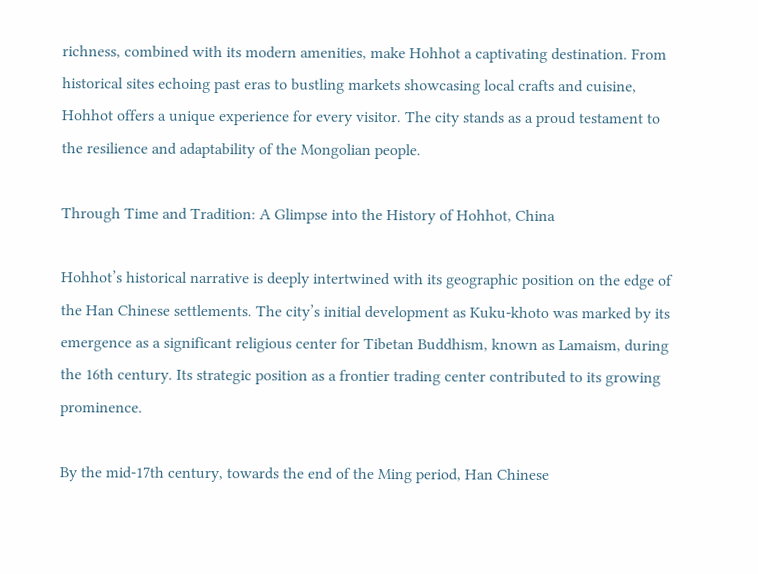richness, combined with its modern amenities, make Hohhot a captivating destination. From historical sites echoing past eras to bustling markets showcasing local crafts and cuisine, Hohhot offers a unique experience for every visitor. The city stands as a proud testament to the resilience and adaptability of the Mongolian people.

Through Time and Tradition: A Glimpse into the History of Hohhot, China

Hohhot’s historical narrative is deeply intertwined with its geographic position on the edge of the Han Chinese settlements. The city’s initial development as Kuku-khoto was marked by its emergence as a significant religious center for Tibetan Buddhism, known as Lamaism, during the 16th century. Its strategic position as a frontier trading center contributed to its growing prominence.

By the mid-17th century, towards the end of the Ming period, Han Chinese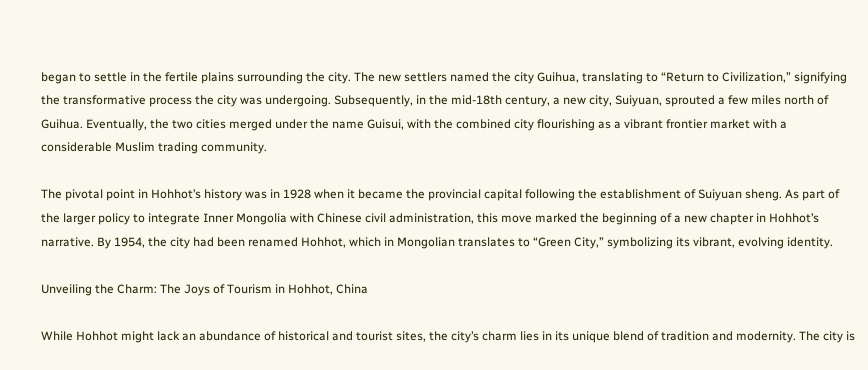began to settle in the fertile plains surrounding the city. The new settlers named the city Guihua, translating to “Return to Civilization,” signifying the transformative process the city was undergoing. Subsequently, in the mid-18th century, a new city, Suiyuan, sprouted a few miles north of Guihua. Eventually, the two cities merged under the name Guisui, with the combined city flourishing as a vibrant frontier market with a considerable Muslim trading community.

The pivotal point in Hohhot’s history was in 1928 when it became the provincial capital following the establishment of Suiyuan sheng. As part of the larger policy to integrate Inner Mongolia with Chinese civil administration, this move marked the beginning of a new chapter in Hohhot’s narrative. By 1954, the city had been renamed Hohhot, which in Mongolian translates to “Green City,” symbolizing its vibrant, evolving identity.

Unveiling the Charm: The Joys of Tourism in Hohhot, China

While Hohhot might lack an abundance of historical and tourist sites, the city’s charm lies in its unique blend of tradition and modernity. The city is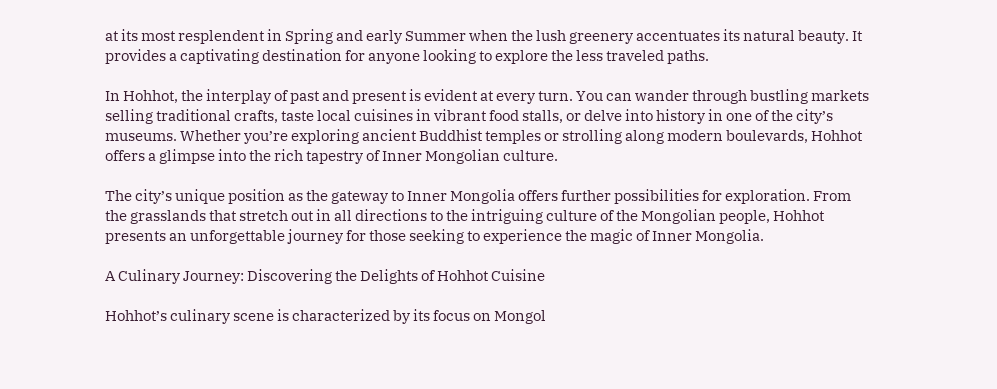at its most resplendent in Spring and early Summer when the lush greenery accentuates its natural beauty. It provides a captivating destination for anyone looking to explore the less traveled paths.

In Hohhot, the interplay of past and present is evident at every turn. You can wander through bustling markets selling traditional crafts, taste local cuisines in vibrant food stalls, or delve into history in one of the city’s museums. Whether you’re exploring ancient Buddhist temples or strolling along modern boulevards, Hohhot offers a glimpse into the rich tapestry of Inner Mongolian culture.

The city’s unique position as the gateway to Inner Mongolia offers further possibilities for exploration. From the grasslands that stretch out in all directions to the intriguing culture of the Mongolian people, Hohhot presents an unforgettable journey for those seeking to experience the magic of Inner Mongolia.

A Culinary Journey: Discovering the Delights of Hohhot Cuisine

Hohhot’s culinary scene is characterized by its focus on Mongol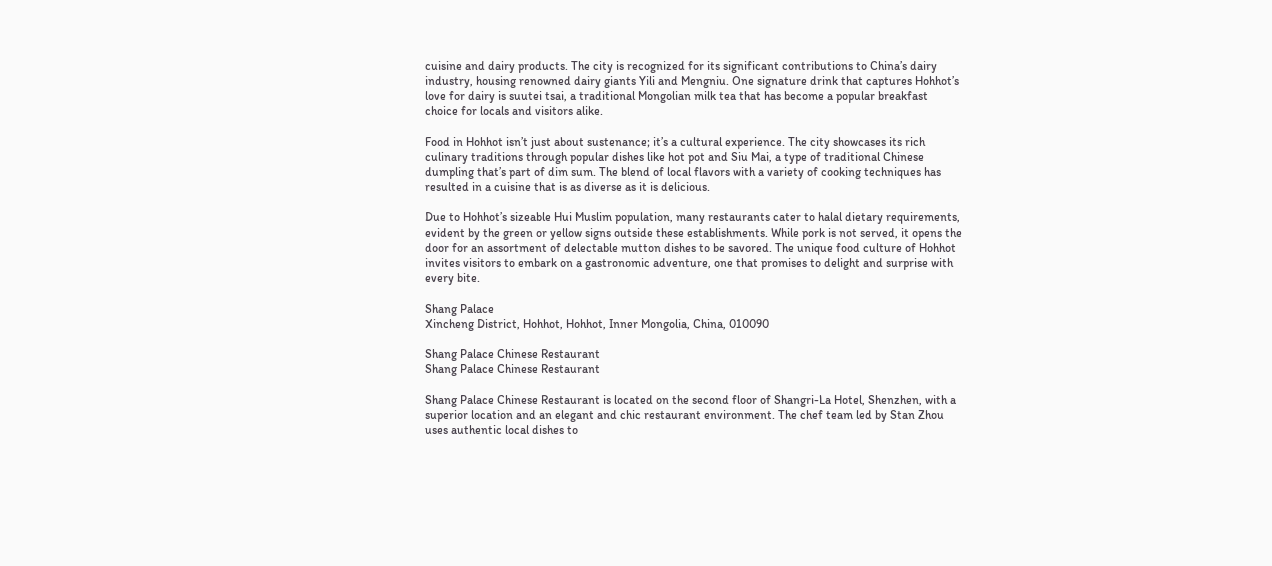cuisine and dairy products. The city is recognized for its significant contributions to China’s dairy industry, housing renowned dairy giants Yili and Mengniu. One signature drink that captures Hohhot’s love for dairy is suutei tsai, a traditional Mongolian milk tea that has become a popular breakfast choice for locals and visitors alike.

Food in Hohhot isn’t just about sustenance; it’s a cultural experience. The city showcases its rich culinary traditions through popular dishes like hot pot and Siu Mai, a type of traditional Chinese dumpling that’s part of dim sum. The blend of local flavors with a variety of cooking techniques has resulted in a cuisine that is as diverse as it is delicious.

Due to Hohhot’s sizeable Hui Muslim population, many restaurants cater to halal dietary requirements, evident by the green or yellow signs outside these establishments. While pork is not served, it opens the door for an assortment of delectable mutton dishes to be savored. The unique food culture of Hohhot invites visitors to embark on a gastronomic adventure, one that promises to delight and surprise with every bite.

Shang Palace
Xincheng District, Hohhot, Hohhot, Inner Mongolia, China, 010090

Shang Palace Chinese Restaurant
Shang Palace Chinese Restaurant

Shang Palace Chinese Restaurant is located on the second floor of Shangri-La Hotel, Shenzhen, with a superior location and an elegant and chic restaurant environment. The chef team led by Stan Zhou uses authentic local dishes to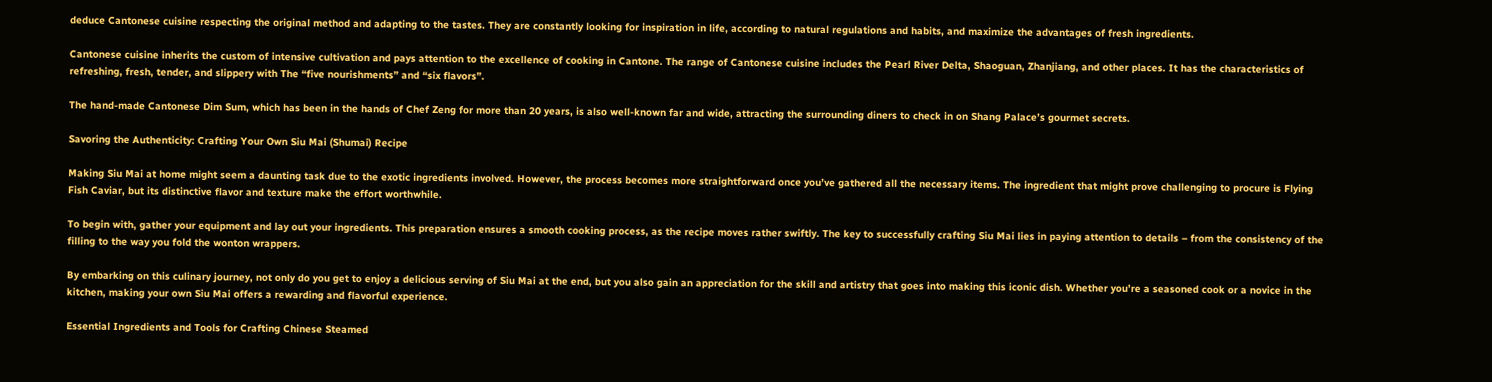deduce Cantonese cuisine respecting the original method and adapting to the tastes. They are constantly looking for inspiration in life, according to natural regulations and habits, and maximize the advantages of fresh ingredients.

Cantonese cuisine inherits the custom of intensive cultivation and pays attention to the excellence of cooking in Cantone. The range of Cantonese cuisine includes the Pearl River Delta, Shaoguan, Zhanjiang, and other places. It has the characteristics of refreshing, fresh, tender, and slippery with The “five nourishments” and “six flavors”.

The hand-made Cantonese Dim Sum, which has been in the hands of Chef Zeng for more than 20 years, is also well-known far and wide, attracting the surrounding diners to check in on Shang Palace’s gourmet secrets.

Savoring the Authenticity: Crafting Your Own Siu Mai (Shumai) Recipe

Making Siu Mai at home might seem a daunting task due to the exotic ingredients involved. However, the process becomes more straightforward once you’ve gathered all the necessary items. The ingredient that might prove challenging to procure is Flying Fish Caviar, but its distinctive flavor and texture make the effort worthwhile.

To begin with, gather your equipment and lay out your ingredients. This preparation ensures a smooth cooking process, as the recipe moves rather swiftly. The key to successfully crafting Siu Mai lies in paying attention to details – from the consistency of the filling to the way you fold the wonton wrappers.

By embarking on this culinary journey, not only do you get to enjoy a delicious serving of Siu Mai at the end, but you also gain an appreciation for the skill and artistry that goes into making this iconic dish. Whether you’re a seasoned cook or a novice in the kitchen, making your own Siu Mai offers a rewarding and flavorful experience.

Essential Ingredients and Tools for Crafting Chinese Steamed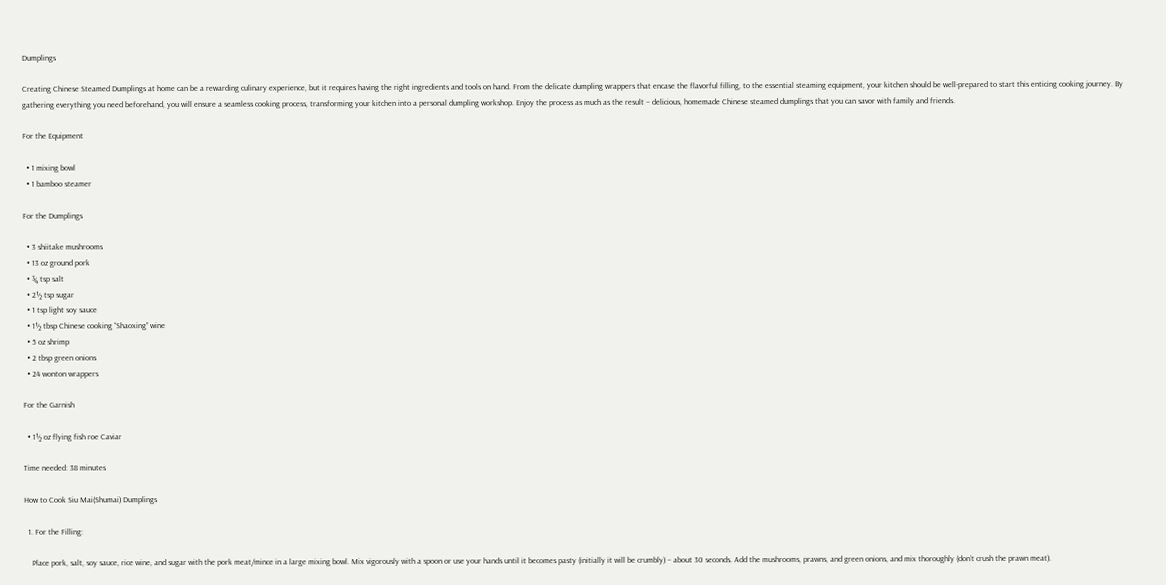Dumplings

Creating Chinese Steamed Dumplings at home can be a rewarding culinary experience, but it requires having the right ingredients and tools on hand. From the delicate dumpling wrappers that encase the flavorful filling, to the essential steaming equipment, your kitchen should be well-prepared to start this enticing cooking journey. By gathering everything you need beforehand, you will ensure a seamless cooking process, transforming your kitchen into a personal dumpling workshop. Enjoy the process as much as the result – delicious, homemade Chinese steamed dumplings that you can savor with family and friends.

For the Equipment

  • 1 mixing bowl
  • 1 bamboo steamer

For the Dumplings

  • 3 shiitake mushrooms
  • 13 oz ground pork
  • ¾ tsp salt
  • 2½ tsp sugar
  • 1 tsp light soy sauce
  • 1½ tbsp Chinese cooking “Shaoxing” wine
  • 5 oz shrimp
  • 2 tbsp green onions
  • 24 wonton wrappers

For the Garnish

  • 1½ oz flying fish roe Caviar

Time needed: 38 minutes

How to Cook Siu Mai(Shumai) Dumplings

  1. For the Filling:

    Place pork, salt, soy sauce, rice wine, and sugar with the pork meat/mince in a large mixing bowl. Mix vigorously with a spoon or use your hands until it becomes pasty (initially it will be crumbly) – about 30 seconds. Add the mushrooms, prawns, and green onions, and mix thoroughly (don’t crush the prawn meat).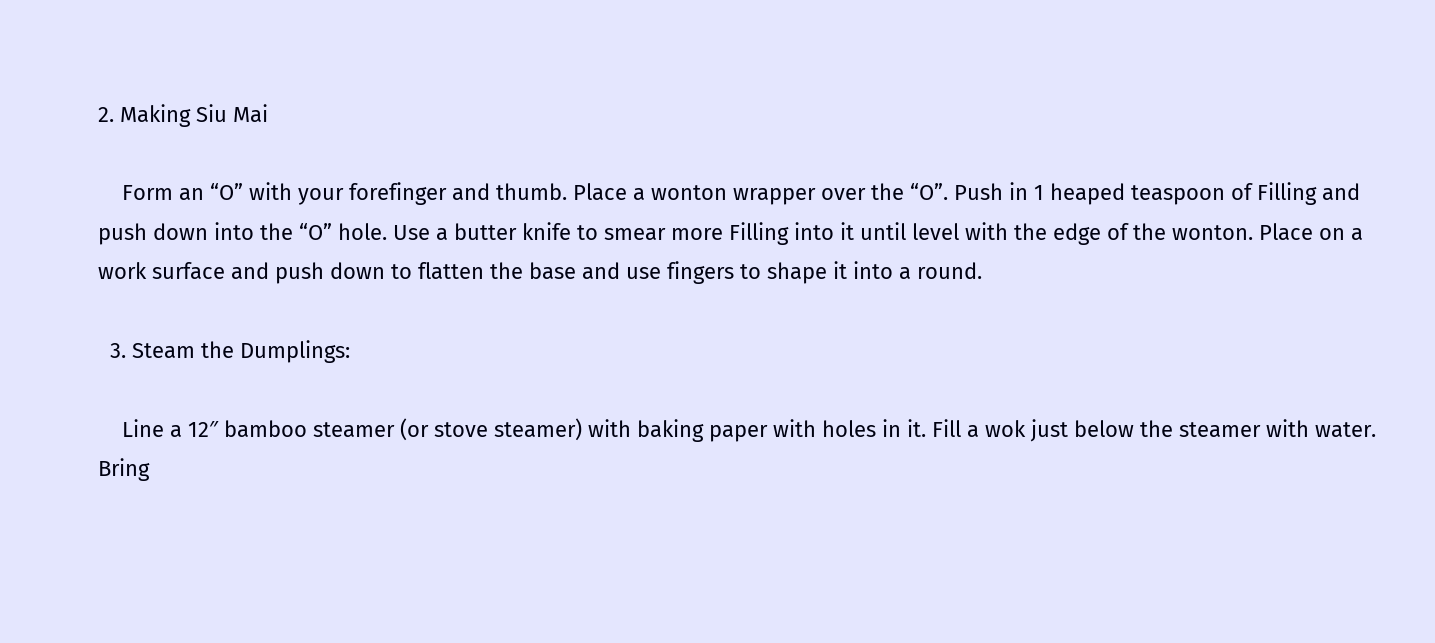2. Making Siu Mai

    Form an “O” with your forefinger and thumb. Place a wonton wrapper over the “O”. Push in 1 heaped teaspoon of Filling and push down into the “O” hole. Use a butter knife to smear more Filling into it until level with the edge of the wonton. Place on a work surface and push down to flatten the base and use fingers to shape it into a round.

  3. Steam the Dumplings:

    Line a 12″ bamboo steamer (or stove steamer) with baking paper with holes in it. Fill a wok just below the steamer with water. Bring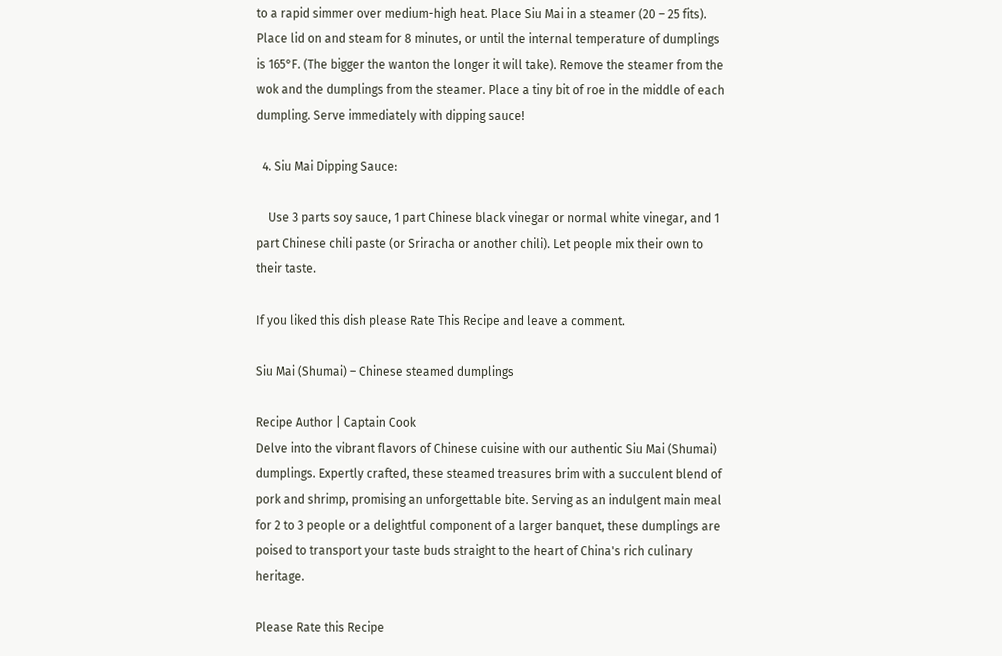to a rapid simmer over medium-high heat. Place Siu Mai in a steamer (20 – 25 fits). Place lid on and steam for 8 minutes, or until the internal temperature of dumplings is 165°F. (The bigger the wanton the longer it will take). Remove the steamer from the wok and the dumplings from the steamer. Place a tiny bit of roe in the middle of each dumpling. Serve immediately with dipping sauce!

  4. Siu Mai Dipping Sauce:

    Use 3 parts soy sauce, 1 part Chinese black vinegar or normal white vinegar, and 1 part Chinese chili paste (or Sriracha or another chili). Let people mix their own to their taste.

If you liked this dish please Rate This Recipe and leave a comment.

Siu Mai (Shumai) – Chinese steamed dumplings

Recipe Author | Captain Cook
Delve into the vibrant flavors of Chinese cuisine with our authentic Siu Mai (Shumai) dumplings. Expertly crafted, these steamed treasures brim with a succulent blend of pork and shrimp, promising an unforgettable bite. Serving as an indulgent main meal for 2 to 3 people or a delightful component of a larger banquet, these dumplings are poised to transport your taste buds straight to the heart of China's rich culinary heritage.

Please Rate this Recipe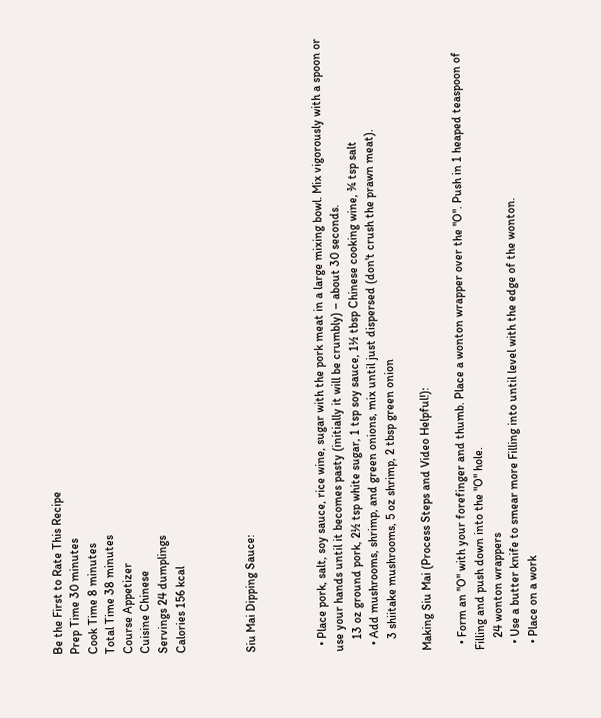Be the First to Rate This Recipe
Prep Time 30 minutes
Cook Time 8 minutes
Total Time 38 minutes
Course Appetizer
Cuisine Chinese
Servings 24 dumplings
Calories 156 kcal



Siu Mai Dipping Sauce:



  • Place pork, salt, soy sauce, rice wine, sugar with the pork meat in a large mixing bowl. Mix vigorously with a spoon or use your hands until it becomes pasty (initially it will be crumbly) – about 30 seconds.
    13 oz ground pork, 2½ tsp white sugar, 1 tsp soy sauce, 1½ tbsp Chinese cooking wine, ¾ tsp salt
  • Add mushrooms, shrimp, and green onions, mix until just dispersed (don't crush the prawn meat).
    3 shiitake mushrooms, 5 oz shrimp, 2 tbsp green onion

Making Siu Mai (Process Steps and Video Helpful!):

  • Form an "O" with your forefinger and thumb. Place a wonton wrapper over the "O". Push in 1 heaped teaspoon of Filling and push down into the "O" hole.
    24 wonton wrappers
  • Use a butter knife to smear more Filling into until level with the edge of the wonton.
  • Place on a work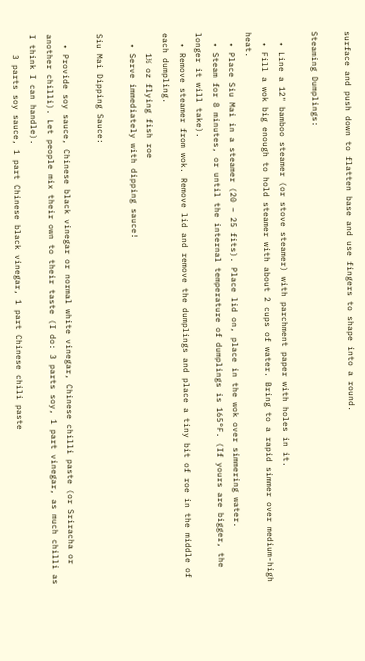surface and push down to flatten base and use fingers to shape into a round.

Steaming Dumplings:

  • Line a 12" bamboo steamer (or stove steamer) with parchment paper with holes in it.
  • Fill a wok big enough to hold steamer with about 2 cups of water. Bring to a rapid simmer over medium-high heat.
  • Place Siu Mai in a steamer (20 – 25 fits). Place lid on, place in the wok over simmering water.
  • Steam for 8 minutes, or until the internal temperature of dumplings is 165°F. (If yours are bigger, the longer it will take).
  • Remove steamer from wok. Remove lid and remove the dumplings and place a tiny bit of roe in the middle of each dumpling.
    1½ oz flying fish roe
  • Serve immediately with dipping sauce!

Siu Mai Dipping Sauce:

  • Provide soy sauce, Chinese black vinegar or normal white vinegar, Chinese chilli paste (or Sriracha or another chilli). Let people mix their own to their taste (I do: 3 parts soy, 1 part vinegar, as much chilli as I think I can handle).
    3 parts soy sauce, 1 part Chinese black vinegar, 1 part Chinese chili paste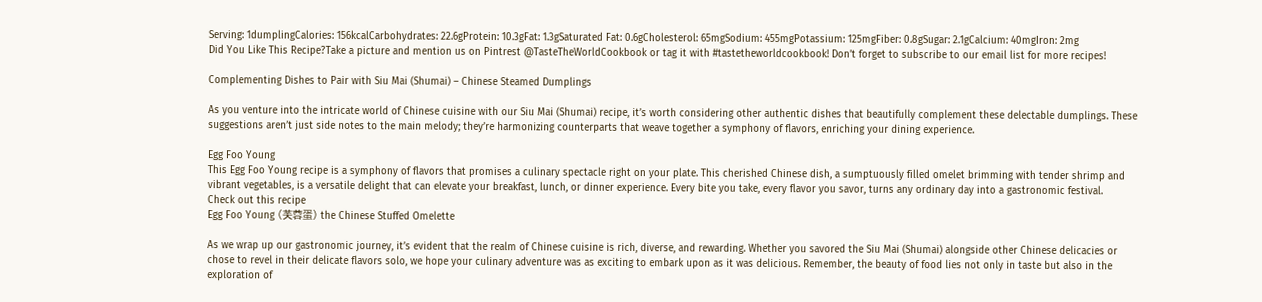Serving: 1dumplingCalories: 156kcalCarbohydrates: 22.6gProtein: 10.3gFat: 1.3gSaturated Fat: 0.6gCholesterol: 65mgSodium: 455mgPotassium: 125mgFiber: 0.8gSugar: 2.1gCalcium: 40mgIron: 2mg
Did You Like This Recipe?Take a picture and mention us on Pintrest @TasteTheWorldCookbook or tag it with #tastetheworldcookbook! Don’t forget to subscribe to our email list for more recipes!

Complementing Dishes to Pair with Siu Mai (Shumai) – Chinese Steamed Dumplings

As you venture into the intricate world of Chinese cuisine with our Siu Mai (Shumai) recipe, it’s worth considering other authentic dishes that beautifully complement these delectable dumplings. These suggestions aren’t just side notes to the main melody; they’re harmonizing counterparts that weave together a symphony of flavors, enriching your dining experience.

Egg Foo Young
This Egg Foo Young recipe is a symphony of flavors that promises a culinary spectacle right on your plate. This cherished Chinese dish, a sumptuously filled omelet brimming with tender shrimp and vibrant vegetables, is a versatile delight that can elevate your breakfast, lunch, or dinner experience. Every bite you take, every flavor you savor, turns any ordinary day into a gastronomic festival.
Check out this recipe
Egg Foo Young (芙蓉蛋) the Chinese Stuffed Omelette

As we wrap up our gastronomic journey, it’s evident that the realm of Chinese cuisine is rich, diverse, and rewarding. Whether you savored the Siu Mai (Shumai) alongside other Chinese delicacies or chose to revel in their delicate flavors solo, we hope your culinary adventure was as exciting to embark upon as it was delicious. Remember, the beauty of food lies not only in taste but also in the exploration of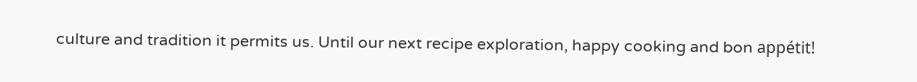culture and tradition it permits us. Until our next recipe exploration, happy cooking and bon appétit!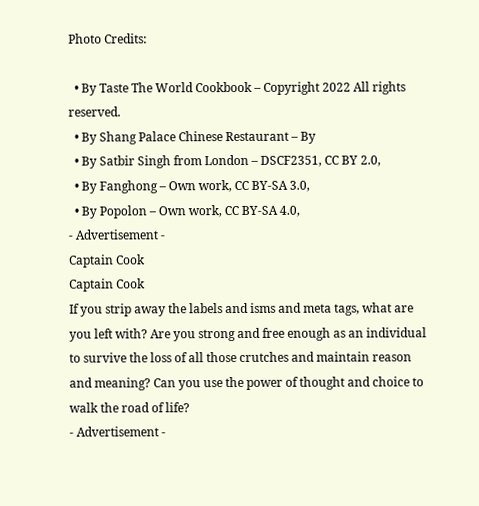Photo Credits:

  • By Taste The World Cookbook – Copyright 2022 All rights reserved.
  • By Shang Palace Chinese Restaurant – By
  • By Satbir Singh from London – DSCF2351, CC BY 2.0,
  • By Fanghong – Own work, CC BY-SA 3.0,
  • By Popolon – Own work, CC BY-SA 4.0,
- Advertisement -
Captain Cook
Captain Cook
If you strip away the labels and isms and meta tags, what are you left with? Are you strong and free enough as an individual to survive the loss of all those crutches and maintain reason and meaning? Can you use the power of thought and choice to walk the road of life?
- Advertisement -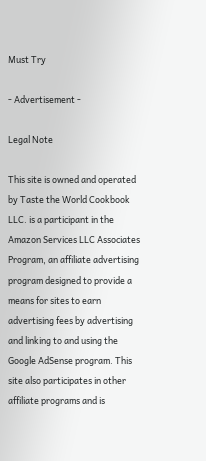Must Try

- Advertisement -

Legal Note

This site is owned and operated by Taste the World Cookbook LLC. is a participant in the Amazon Services LLC Associates Program, an affiliate advertising program designed to provide a means for sites to earn advertising fees by advertising and linking to and using the Google AdSense program. This site also participates in other affiliate programs and is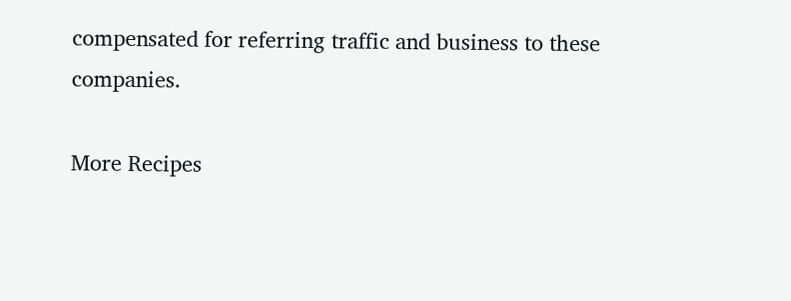compensated for referring traffic and business to these companies.

More Recipes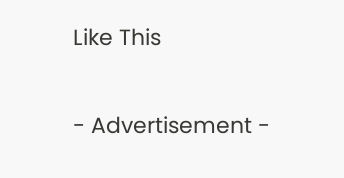Like This

- Advertisement -